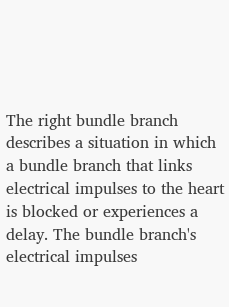The right bundle branch describes a situation in which a bundle branch that links electrical impulses to the heart is blocked or experiences a delay. The bundle branch's electrical impulses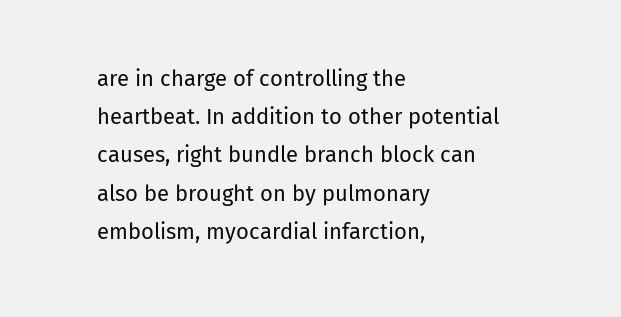are in charge of controlling the heartbeat. In addition to other potential causes, right bundle branch block can also be brought on by pulmonary embolism, myocardial infarction,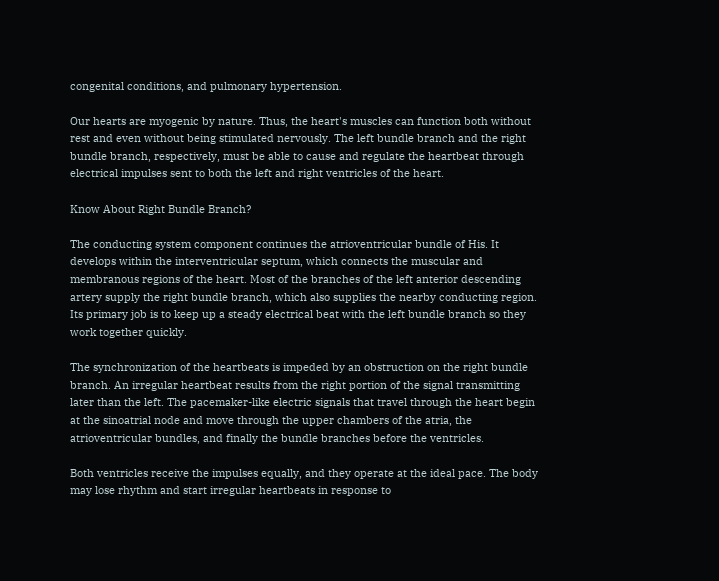congenital conditions, and pulmonary hypertension.

Our hearts are myogenic by nature. Thus, the heart's muscles can function both without rest and even without being stimulated nervously. The left bundle branch and the right bundle branch, respectively, must be able to cause and regulate the heartbeat through electrical impulses sent to both the left and right ventricles of the heart.

Know About Right Bundle Branch?

The conducting system component continues the atrioventricular bundle of His. It develops within the interventricular septum, which connects the muscular and membranous regions of the heart. Most of the branches of the left anterior descending artery supply the right bundle branch, which also supplies the nearby conducting region. Its primary job is to keep up a steady electrical beat with the left bundle branch so they work together quickly.

The synchronization of the heartbeats is impeded by an obstruction on the right bundle branch. An irregular heartbeat results from the right portion of the signal transmitting later than the left. The pacemaker-like electric signals that travel through the heart begin at the sinoatrial node and move through the upper chambers of the atria, the atrioventricular bundles, and finally the bundle branches before the ventricles.

Both ventricles receive the impulses equally, and they operate at the ideal pace. The body may lose rhythm and start irregular heartbeats in response to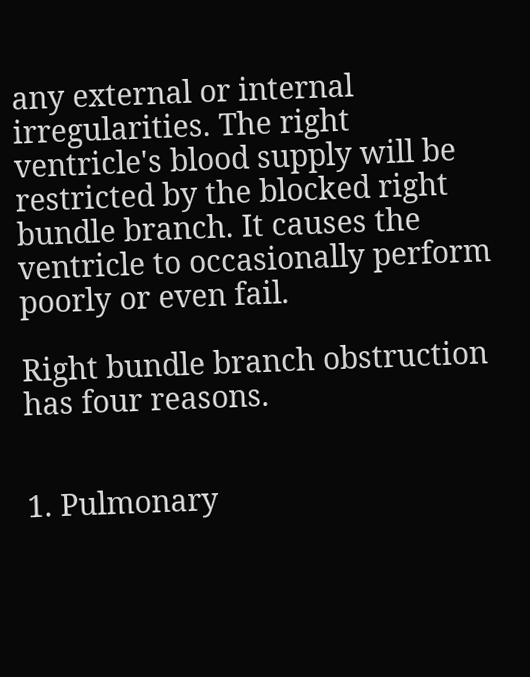any external or internal irregularities. The right ventricle's blood supply will be restricted by the blocked right bundle branch. It causes the ventricle to occasionally perform poorly or even fail.

Right bundle branch obstruction has four reasons.


1. Pulmonary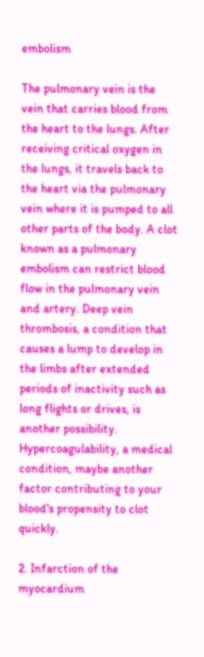embolism

The pulmonary vein is the vein that carries blood from the heart to the lungs. After receiving critical oxygen in the lungs, it travels back to the heart via the pulmonary vein where it is pumped to all other parts of the body. A clot known as a pulmonary embolism can restrict blood flow in the pulmonary vein and artery. Deep vein thrombosis, a condition that causes a lump to develop in the limbs after extended periods of inactivity such as long flights or drives, is another possibility. Hypercoagulability, a medical condition, maybe another factor contributing to your blood's propensity to clot quickly.

2. Infarction of the myocardium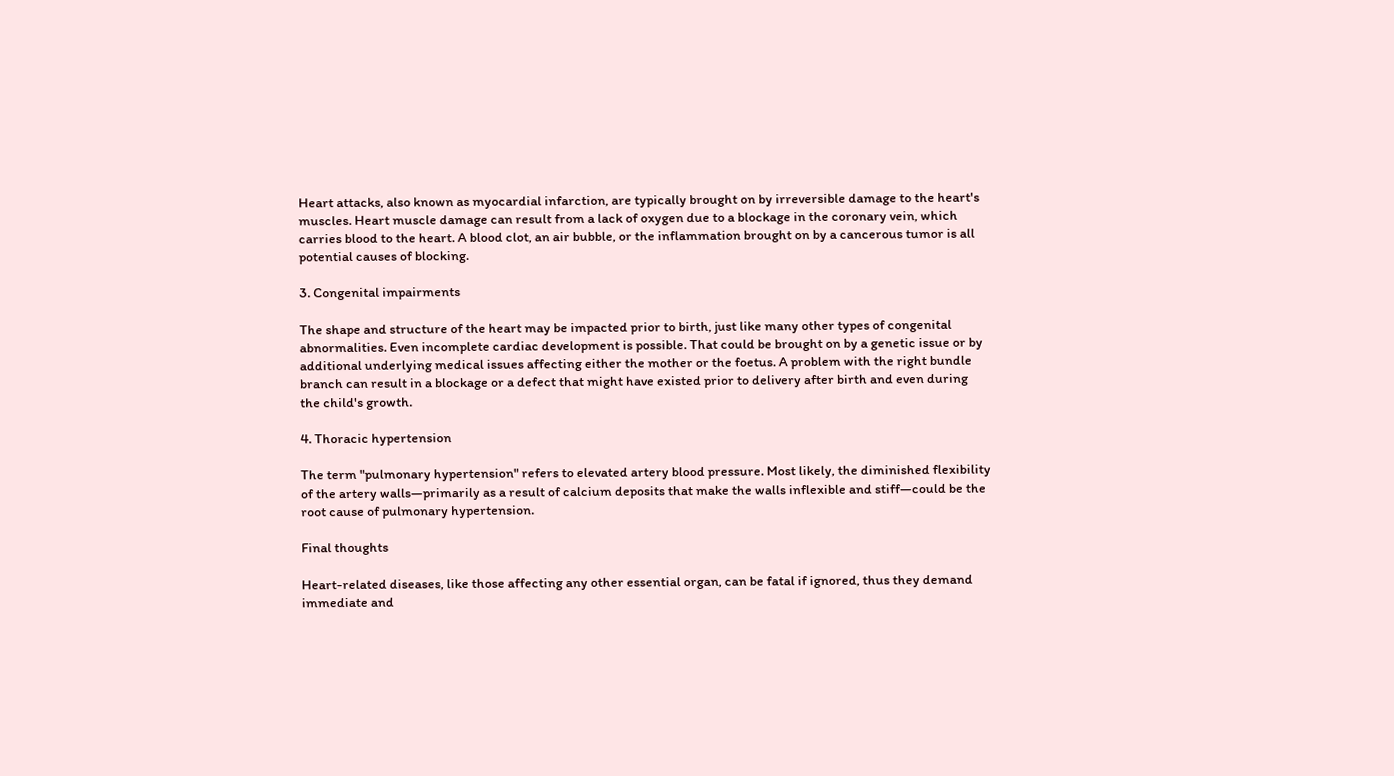Heart attacks, also known as myocardial infarction, are typically brought on by irreversible damage to the heart's muscles. Heart muscle damage can result from a lack of oxygen due to a blockage in the coronary vein, which carries blood to the heart. A blood clot, an air bubble, or the inflammation brought on by a cancerous tumor is all potential causes of blocking.

3. Congenital impairments

The shape and structure of the heart may be impacted prior to birth, just like many other types of congenital abnormalities. Even incomplete cardiac development is possible. That could be brought on by a genetic issue or by additional underlying medical issues affecting either the mother or the foetus. A problem with the right bundle branch can result in a blockage or a defect that might have existed prior to delivery after birth and even during the child's growth.

4. Thoracic hypertension

The term "pulmonary hypertension" refers to elevated artery blood pressure. Most likely, the diminished flexibility of the artery walls—primarily as a result of calcium deposits that make the walls inflexible and stiff—could be the root cause of pulmonary hypertension.

Final thoughts

Heart-related diseases, like those affecting any other essential organ, can be fatal if ignored, thus they demand immediate and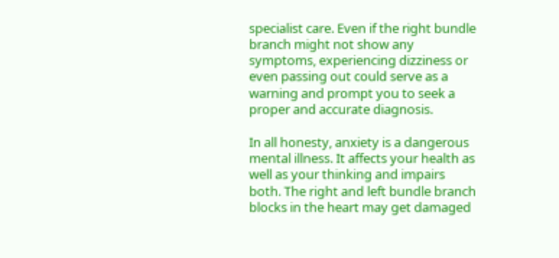specialist care. Even if the right bundle branch might not show any symptoms, experiencing dizziness or even passing out could serve as a warning and prompt you to seek a proper and accurate diagnosis.

In all honesty, anxiety is a dangerous mental illness. It affects your health as well as your thinking and impairs both. The right and left bundle branch blocks in the heart may get damaged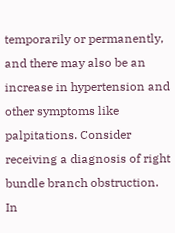temporarily or permanently, and there may also be an increase in hypertension and other symptoms like palpitations. Consider receiving a diagnosis of right bundle branch obstruction. In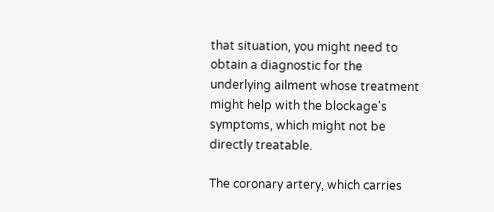that situation, you might need to obtain a diagnostic for the underlying ailment whose treatment might help with the blockage's symptoms, which might not be directly treatable.

The coronary artery, which carries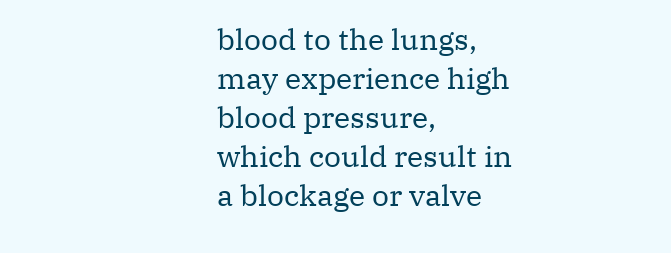blood to the lungs, may experience high blood pressure, which could result in a blockage or valve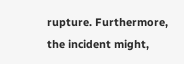rupture. Furthermore, the incident might,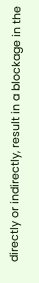directly or indirectly, result in a blockage in the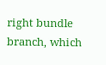right bundle branch, which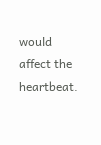would affect the heartbeat.